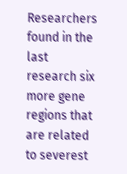Researchers found in the last research six more gene regions that are related to severest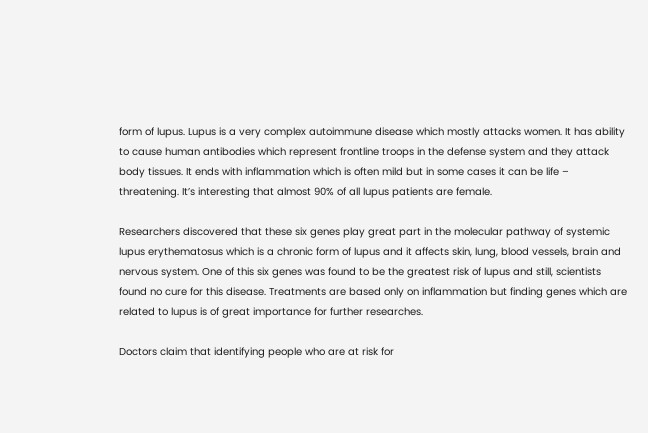form of lupus. Lupus is a very complex autoimmune disease which mostly attacks women. It has ability to cause human antibodies which represent frontline troops in the defense system and they attack body tissues. It ends with inflammation which is often mild but in some cases it can be life – threatening. It’s interesting that almost 90% of all lupus patients are female.

Researchers discovered that these six genes play great part in the molecular pathway of systemic lupus erythematosus which is a chronic form of lupus and it affects skin, lung, blood vessels, brain and nervous system. One of this six genes was found to be the greatest risk of lupus and still, scientists found no cure for this disease. Treatments are based only on inflammation but finding genes which are related to lupus is of great importance for further researches.

Doctors claim that identifying people who are at risk for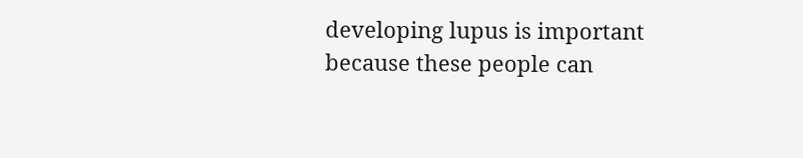developing lupus is important because these people can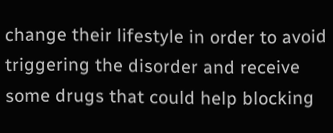change their lifestyle in order to avoid triggering the disorder and receive some drugs that could help blocking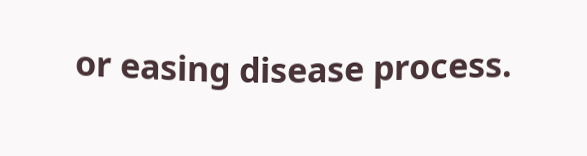or easing disease process.